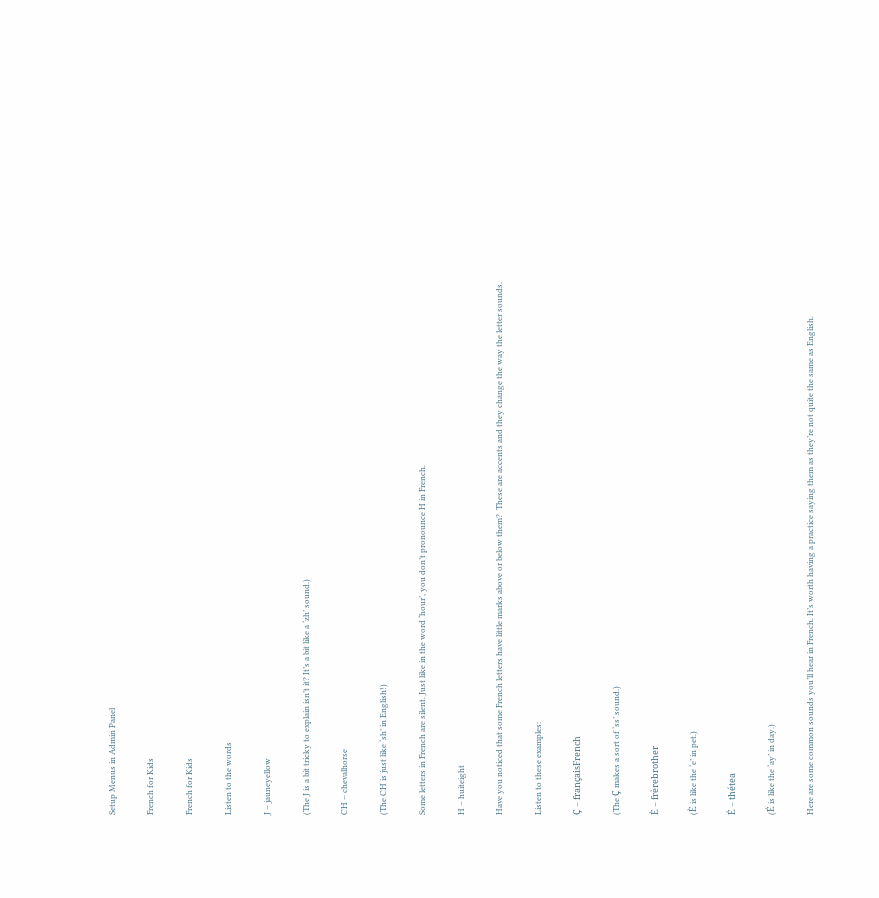Setup Menus in Admin Panel

French for Kids

French for Kids

Listen to the words

J – jauneyellow

(The J is a bit tricky to explain isn’t it? It’s a bit like a ‘zh’ sound.)

CH – chevalhorse

(The CH is just like ‘sh’ in English!)

Some letters in French are silent. Just like in the word ‘hour’, you don’t pronounce H in French.

H – huiteight

Have you noticed that some French letters have little marks above or below them?  These are accents and they change the way the letter sounds.

Listen to these examples:

Ç – françaisFrench

(The Ç makes a sort of ‘ss’ sound.)

È – frèrebrother

(È is like the ‘e’ in pet.)

É – thétea

(É is like the ‘ay’ in day.)

Here are some common sounds you’ll hear in French. It’s worth having a practice saying them as they’re not quite the same as English.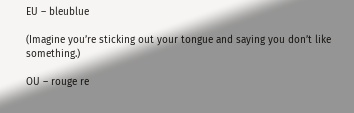EU – bleublue

(Imagine you’re sticking out your tongue and saying you don’t like something.)

OU – rouge re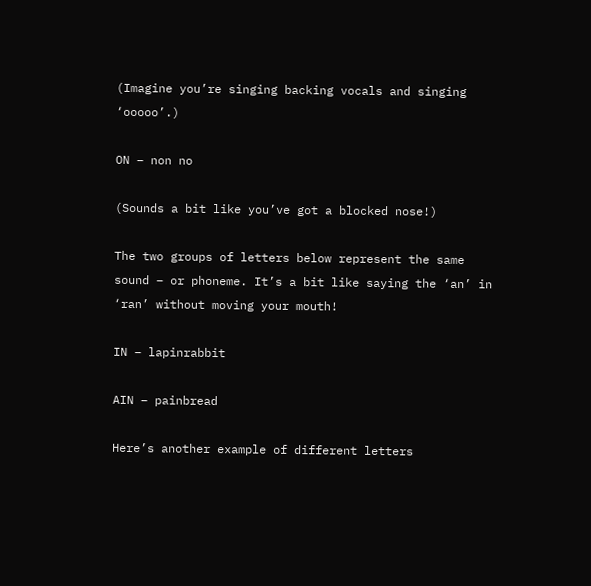(Imagine you’re singing backing vocals and singing ‘ooooo’.)

ON – non no

(Sounds a bit like you’ve got a blocked nose!)

The two groups of letters below represent the same sound – or phoneme. It’s a bit like saying the ‘an’ in ‘ran’ without moving your mouth!

IN – lapinrabbit

AIN – painbread

Here’s another example of different letters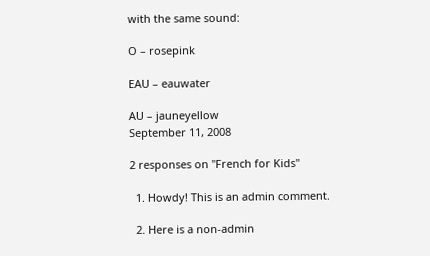with the same sound:

O – rosepink

EAU – eauwater

AU – jauneyellow
September 11, 2008

2 responses on "French for Kids"

  1. Howdy! This is an admin comment.

  2. Here is a non-admin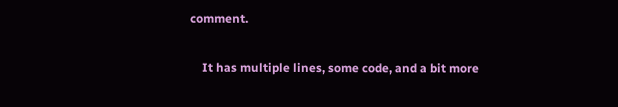comment.

    It has multiple lines, some code, and a bit more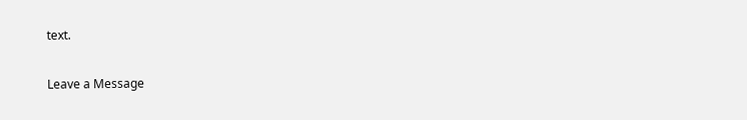text.

Leave a Message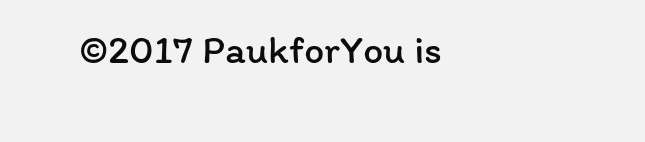©2017 PaukforYou is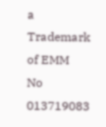a Trademark of EMM  No 013719083